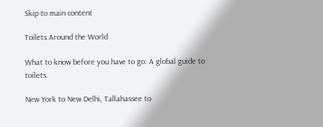Skip to main content

Toilets Around the World

What to know before you have to go: A global guide to toilets.

New York to New Delhi, Tallahassee to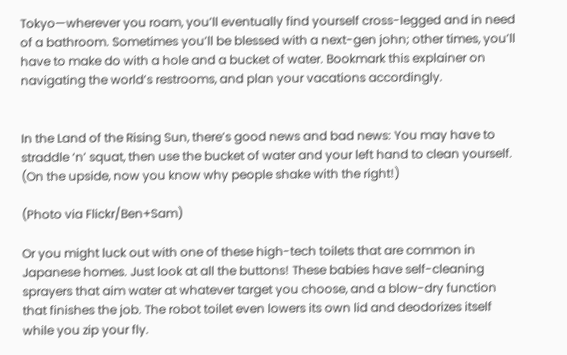Tokyo—wherever you roam, you’ll eventually find yourself cross-legged and in need of a bathroom. Sometimes you’ll be blessed with a next-gen john; other times, you’ll have to make do with a hole and a bucket of water. Bookmark this explainer on navigating the world’s restrooms, and plan your vacations accordingly.


In the Land of the Rising Sun, there’s good news and bad news: You may have to straddle ‘n’ squat, then use the bucket of water and your left hand to clean yourself. (On the upside, now you know why people shake with the right!)

(Photo via Flickr/Ben+Sam)

Or you might luck out with one of these high-tech toilets that are common in Japanese homes. Just look at all the buttons! These babies have self-cleaning sprayers that aim water at whatever target you choose, and a blow-dry function that finishes the job. The robot toilet even lowers its own lid and deodorizes itself while you zip your fly.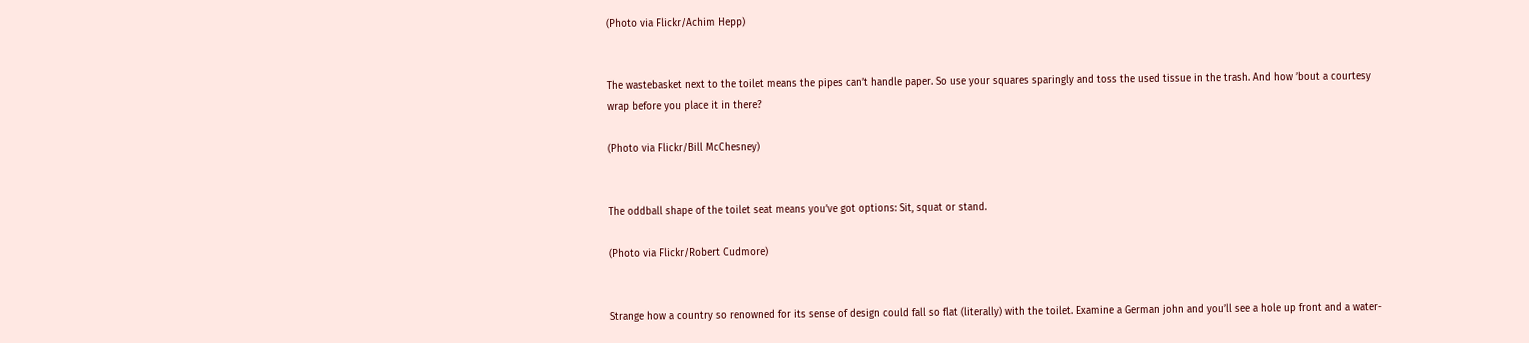(Photo via Flickr/Achim Hepp)


The wastebasket next to the toilet means the pipes can’t handle paper. So use your squares sparingly and toss the used tissue in the trash. And how ’bout a courtesy wrap before you place it in there?

(Photo via Flickr/Bill McChesney)


The oddball shape of the toilet seat means you’ve got options: Sit, squat or stand.

(Photo via Flickr/Robert Cudmore)


Strange how a country so renowned for its sense of design could fall so flat (literally) with the toilet. Examine a German john and you’ll see a hole up front and a water-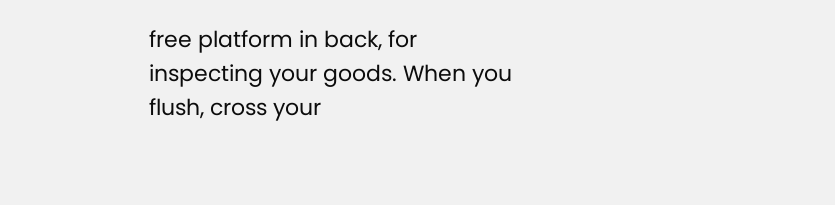free platform in back, for inspecting your goods. When you flush, cross your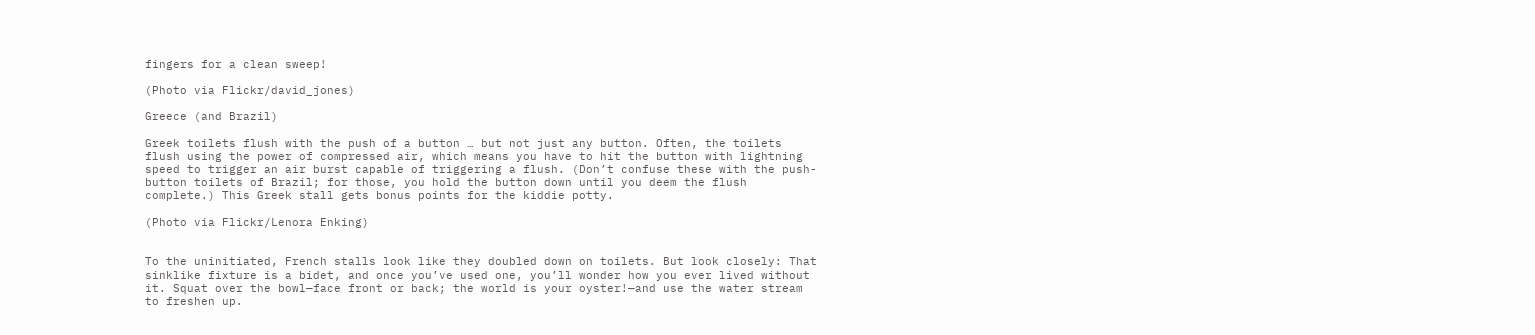fingers for a clean sweep!

(Photo via Flickr/david_jones)

Greece (and Brazil)

Greek toilets flush with the push of a button … but not just any button. Often, the toilets flush using the power of compressed air, which means you have to hit the button with lightning speed to trigger an air burst capable of triggering a flush. (Don’t confuse these with the push-button toilets of Brazil; for those, you hold the button down until you deem the flush complete.) This Greek stall gets bonus points for the kiddie potty.

(Photo via Flickr/Lenora Enking)


To the uninitiated, French stalls look like they doubled down on toilets. But look closely: That sinklike fixture is a bidet, and once you’ve used one, you’ll wonder how you ever lived without it. Squat over the bowl—face front or back; the world is your oyster!—and use the water stream to freshen up.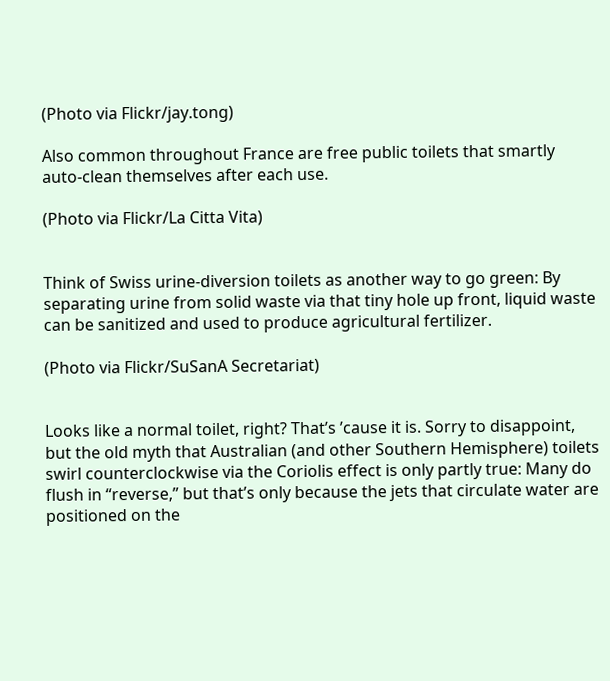(Photo via Flickr/jay.tong)

Also common throughout France are free public toilets that smartly auto-clean themselves after each use.

(Photo via Flickr/La Citta Vita)


Think of Swiss urine-diversion toilets as another way to go green: By separating urine from solid waste via that tiny hole up front, liquid waste can be sanitized and used to produce agricultural fertilizer.

(Photo via Flickr/SuSanA Secretariat)


Looks like a normal toilet, right? That’s ’cause it is. Sorry to disappoint, but the old myth that Australian (and other Southern Hemisphere) toilets swirl counterclockwise via the Coriolis effect is only partly true: Many do flush in “reverse,” but that’s only because the jets that circulate water are positioned on the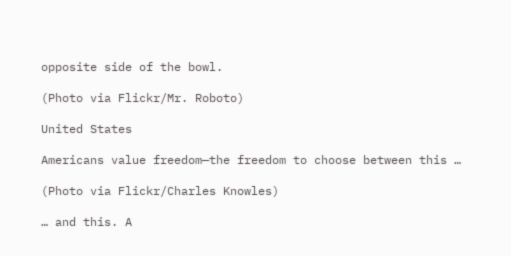opposite side of the bowl.

(Photo via Flickr/Mr. Roboto)

United States

Americans value freedom—the freedom to choose between this …

(Photo via Flickr/Charles Knowles)

… and this. A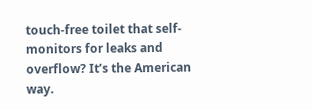touch-free toilet that self-monitors for leaks and overflow? It’s the American way.